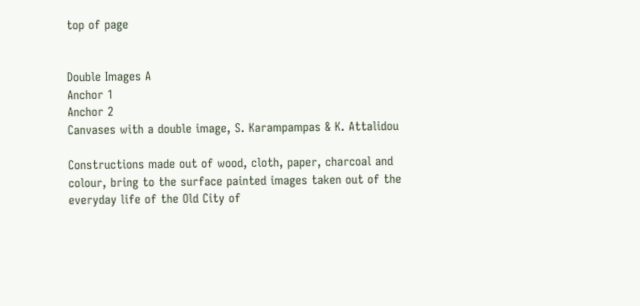top of page


Double Images A
Anchor 1
Anchor 2
Canvases with a double image, S. Karampampas & K. Attalidou

Constructions made out of wood, cloth, paper, charcoal and colour, bring to the surface painted images taken out of the everyday life of the Old City of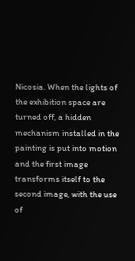Nicosia. When the lights of the exhibition space are turned off, a hidden mechanism installed in the painting is put into motion and the first image transforms itself to the second image, with the use of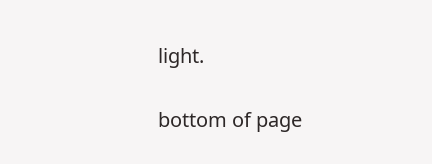light.

bottom of page